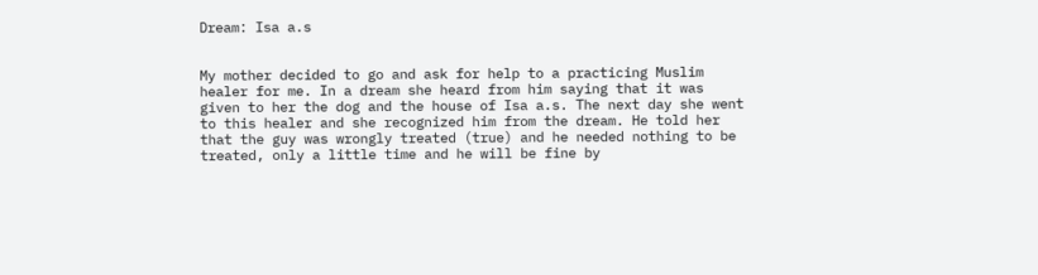Dream: Isa a.s


My mother decided to go and ask for help to a practicing Muslim healer for me. In a dream she heard from him saying that it was given to her the dog and the house of Isa a.s. The next day she went to this healer and she recognized him from the dream. He told her that the guy was wrongly treated (true) and he needed nothing to be treated, only a little time and he will be fine by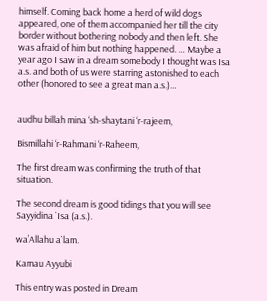himself. Coming back home a herd of wild dogs appeared, one of them accompanied her till the city border without bothering nobody and then left. She was afraid of him but nothing happened. … Maybe a year ago I saw in a dream somebody I thought was Isa a.s. and both of us were starring astonished to each other (honored to see a great man a.s.)…


audhu billah mina ‘sh-shaytani ‘r-rajeem,

Bismillahi ‘r-Rahmani ‘r-Raheem,

The first dream was confirming the truth of that situation.

The second dream is good tidings that you will see Sayyidina `Isa (a.s.).

wa’Allahu a`lam.

Kamau Ayyubi

This entry was posted in Dream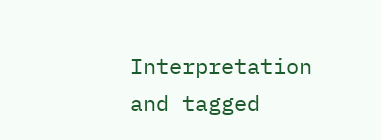Interpretation and tagged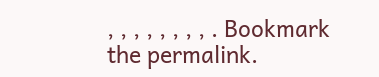, , , , , , , , . Bookmark the permalink.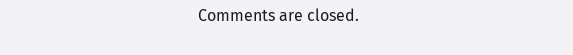Comments are closed.